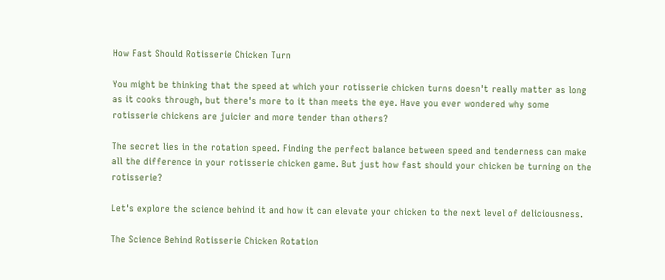How Fast Should Rotisserie Chicken Turn

You might be thinking that the speed at which your rotisserie chicken turns doesn't really matter as long as it cooks through, but there's more to it than meets the eye. Have you ever wondered why some rotisserie chickens are juicier and more tender than others?

The secret lies in the rotation speed. Finding the perfect balance between speed and tenderness can make all the difference in your rotisserie chicken game. But just how fast should your chicken be turning on the rotisserie?

Let's explore the science behind it and how it can elevate your chicken to the next level of deliciousness.

The Science Behind Rotisserie Chicken Rotation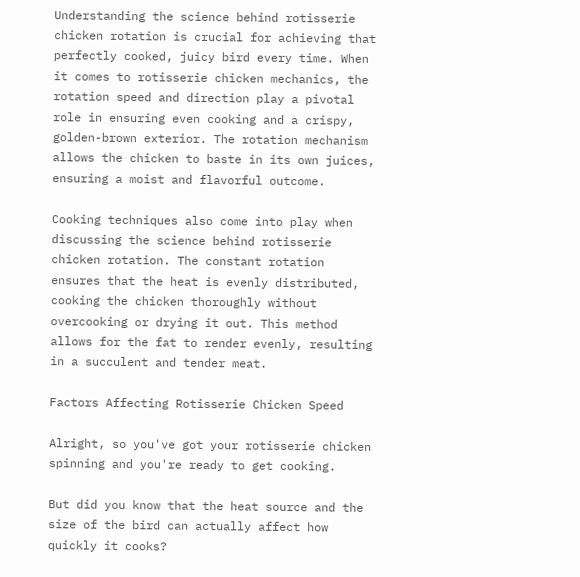Understanding the science behind rotisserie chicken rotation is crucial for achieving that perfectly cooked, juicy bird every time. When it comes to rotisserie chicken mechanics, the rotation speed and direction play a pivotal role in ensuring even cooking and a crispy, golden-brown exterior. The rotation mechanism allows the chicken to baste in its own juices, ensuring a moist and flavorful outcome.

Cooking techniques also come into play when discussing the science behind rotisserie chicken rotation. The constant rotation ensures that the heat is evenly distributed, cooking the chicken thoroughly without overcooking or drying it out. This method allows for the fat to render evenly, resulting in a succulent and tender meat.

Factors Affecting Rotisserie Chicken Speed

Alright, so you've got your rotisserie chicken spinning and you're ready to get cooking.

But did you know that the heat source and the size of the bird can actually affect how quickly it cooks?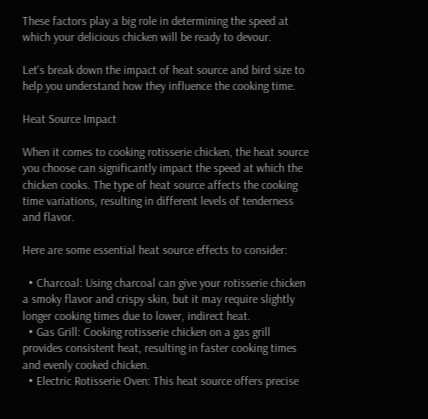These factors play a big role in determining the speed at which your delicious chicken will be ready to devour.

Let's break down the impact of heat source and bird size to help you understand how they influence the cooking time.

Heat Source Impact

When it comes to cooking rotisserie chicken, the heat source you choose can significantly impact the speed at which the chicken cooks. The type of heat source affects the cooking time variations, resulting in different levels of tenderness and flavor.

Here are some essential heat source effects to consider:

  • Charcoal: Using charcoal can give your rotisserie chicken a smoky flavor and crispy skin, but it may require slightly longer cooking times due to lower, indirect heat.
  • Gas Grill: Cooking rotisserie chicken on a gas grill provides consistent heat, resulting in faster cooking times and evenly cooked chicken.
  • Electric Rotisserie Oven: This heat source offers precise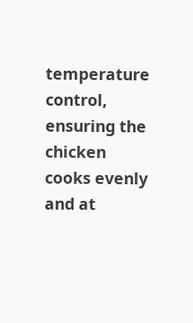temperature control, ensuring the chicken cooks evenly and at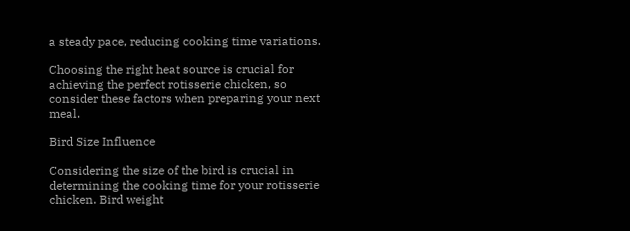a steady pace, reducing cooking time variations.

Choosing the right heat source is crucial for achieving the perfect rotisserie chicken, so consider these factors when preparing your next meal.

Bird Size Influence

Considering the size of the bird is crucial in determining the cooking time for your rotisserie chicken. Bird weight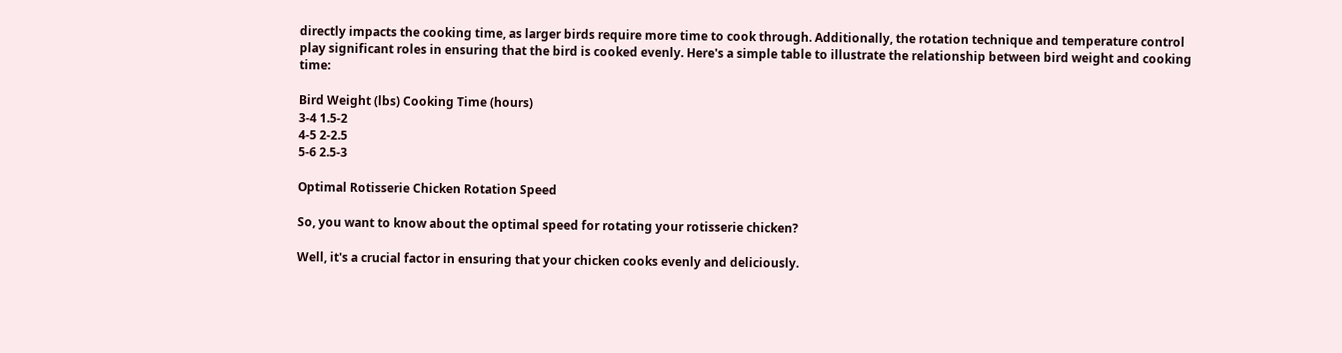directly impacts the cooking time, as larger birds require more time to cook through. Additionally, the rotation technique and temperature control play significant roles in ensuring that the bird is cooked evenly. Here's a simple table to illustrate the relationship between bird weight and cooking time:

Bird Weight (lbs) Cooking Time (hours)
3-4 1.5-2
4-5 2-2.5
5-6 2.5-3

Optimal Rotisserie Chicken Rotation Speed

So, you want to know about the optimal speed for rotating your rotisserie chicken?

Well, it's a crucial factor in ensuring that your chicken cooks evenly and deliciously.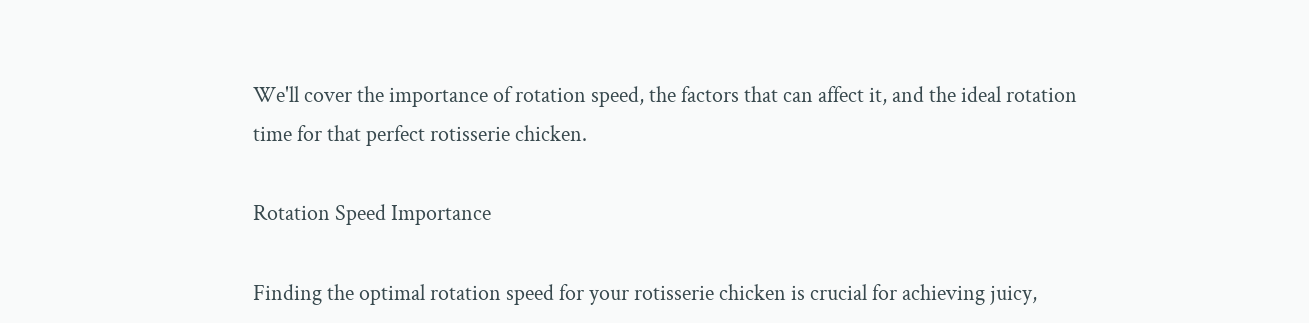We'll cover the importance of rotation speed, the factors that can affect it, and the ideal rotation time for that perfect rotisserie chicken.

Rotation Speed Importance

Finding the optimal rotation speed for your rotisserie chicken is crucial for achieving juicy,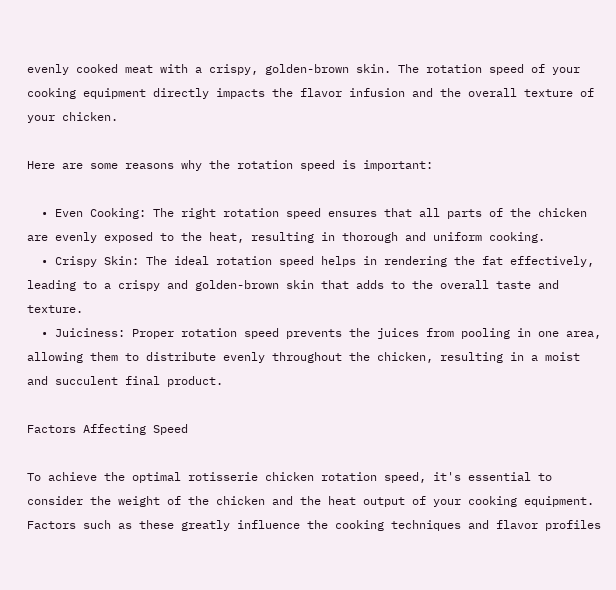evenly cooked meat with a crispy, golden-brown skin. The rotation speed of your cooking equipment directly impacts the flavor infusion and the overall texture of your chicken.

Here are some reasons why the rotation speed is important:

  • Even Cooking: The right rotation speed ensures that all parts of the chicken are evenly exposed to the heat, resulting in thorough and uniform cooking.
  • Crispy Skin: The ideal rotation speed helps in rendering the fat effectively, leading to a crispy and golden-brown skin that adds to the overall taste and texture.
  • Juiciness: Proper rotation speed prevents the juices from pooling in one area, allowing them to distribute evenly throughout the chicken, resulting in a moist and succulent final product.

Factors Affecting Speed

To achieve the optimal rotisserie chicken rotation speed, it's essential to consider the weight of the chicken and the heat output of your cooking equipment. Factors such as these greatly influence the cooking techniques and flavor profiles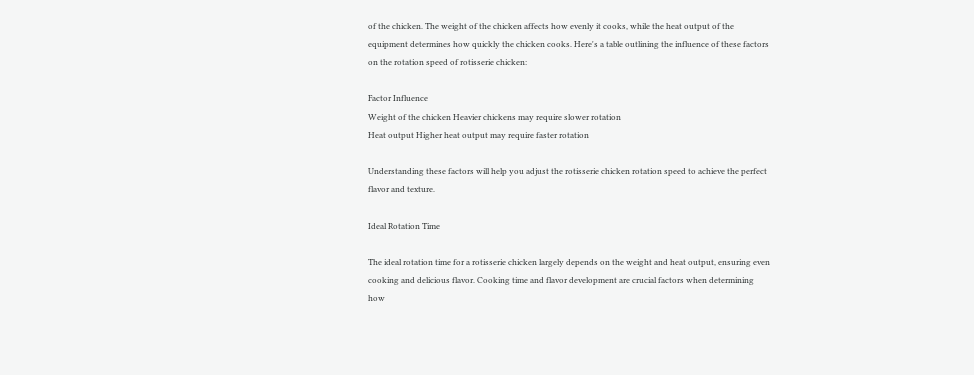of the chicken. The weight of the chicken affects how evenly it cooks, while the heat output of the equipment determines how quickly the chicken cooks. Here's a table outlining the influence of these factors on the rotation speed of rotisserie chicken:

Factor Influence
Weight of the chicken Heavier chickens may require slower rotation
Heat output Higher heat output may require faster rotation

Understanding these factors will help you adjust the rotisserie chicken rotation speed to achieve the perfect flavor and texture.

Ideal Rotation Time

The ideal rotation time for a rotisserie chicken largely depends on the weight and heat output, ensuring even cooking and delicious flavor. Cooking time and flavor development are crucial factors when determining how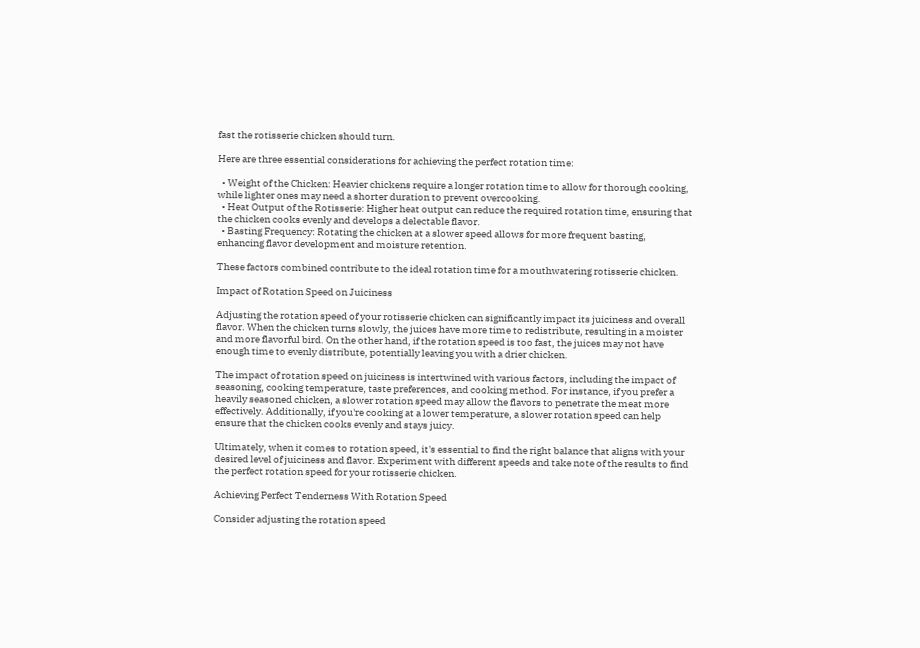fast the rotisserie chicken should turn.

Here are three essential considerations for achieving the perfect rotation time:

  • Weight of the Chicken: Heavier chickens require a longer rotation time to allow for thorough cooking, while lighter ones may need a shorter duration to prevent overcooking.
  • Heat Output of the Rotisserie: Higher heat output can reduce the required rotation time, ensuring that the chicken cooks evenly and develops a delectable flavor.
  • Basting Frequency: Rotating the chicken at a slower speed allows for more frequent basting, enhancing flavor development and moisture retention.

These factors combined contribute to the ideal rotation time for a mouthwatering rotisserie chicken.

Impact of Rotation Speed on Juiciness

Adjusting the rotation speed of your rotisserie chicken can significantly impact its juiciness and overall flavor. When the chicken turns slowly, the juices have more time to redistribute, resulting in a moister and more flavorful bird. On the other hand, if the rotation speed is too fast, the juices may not have enough time to evenly distribute, potentially leaving you with a drier chicken.

The impact of rotation speed on juiciness is intertwined with various factors, including the impact of seasoning, cooking temperature, taste preferences, and cooking method. For instance, if you prefer a heavily seasoned chicken, a slower rotation speed may allow the flavors to penetrate the meat more effectively. Additionally, if you're cooking at a lower temperature, a slower rotation speed can help ensure that the chicken cooks evenly and stays juicy.

Ultimately, when it comes to rotation speed, it's essential to find the right balance that aligns with your desired level of juiciness and flavor. Experiment with different speeds and take note of the results to find the perfect rotation speed for your rotisserie chicken.

Achieving Perfect Tenderness With Rotation Speed

Consider adjusting the rotation speed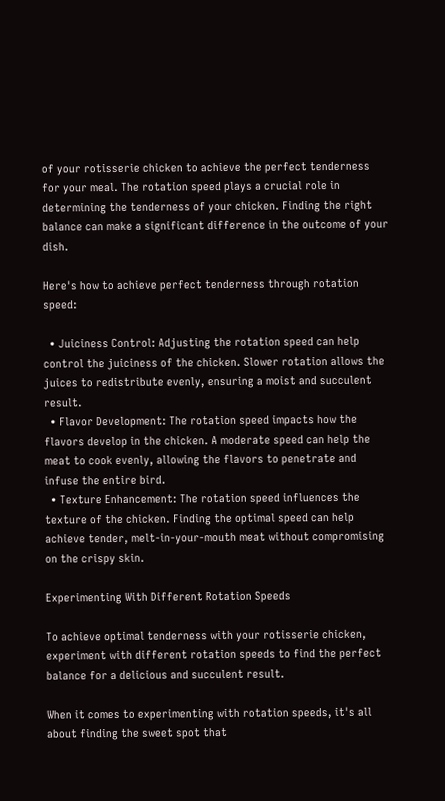of your rotisserie chicken to achieve the perfect tenderness for your meal. The rotation speed plays a crucial role in determining the tenderness of your chicken. Finding the right balance can make a significant difference in the outcome of your dish.

Here's how to achieve perfect tenderness through rotation speed:

  • Juiciness Control: Adjusting the rotation speed can help control the juiciness of the chicken. Slower rotation allows the juices to redistribute evenly, ensuring a moist and succulent result.
  • Flavor Development: The rotation speed impacts how the flavors develop in the chicken. A moderate speed can help the meat to cook evenly, allowing the flavors to penetrate and infuse the entire bird.
  • Texture Enhancement: The rotation speed influences the texture of the chicken. Finding the optimal speed can help achieve tender, melt-in-your-mouth meat without compromising on the crispy skin.

Experimenting With Different Rotation Speeds

To achieve optimal tenderness with your rotisserie chicken, experiment with different rotation speeds to find the perfect balance for a delicious and succulent result.

When it comes to experimenting with rotation speeds, it's all about finding the sweet spot that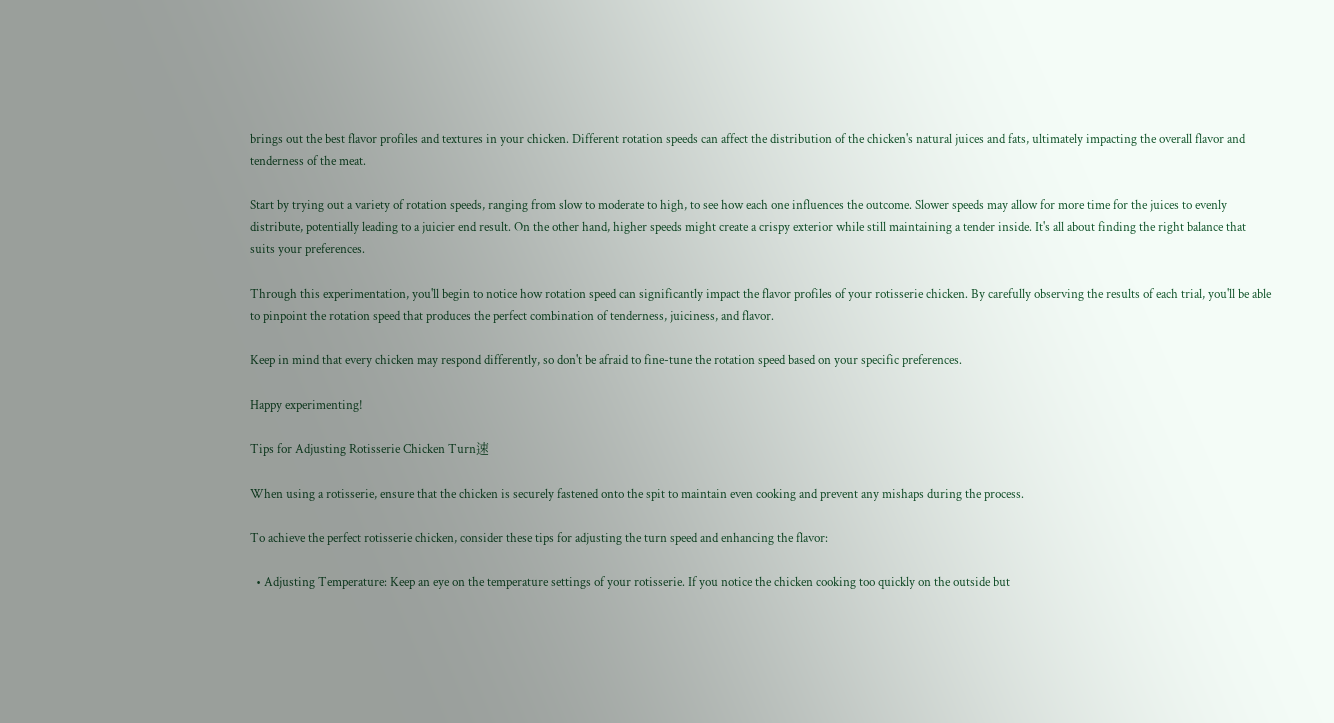brings out the best flavor profiles and textures in your chicken. Different rotation speeds can affect the distribution of the chicken's natural juices and fats, ultimately impacting the overall flavor and tenderness of the meat.

Start by trying out a variety of rotation speeds, ranging from slow to moderate to high, to see how each one influences the outcome. Slower speeds may allow for more time for the juices to evenly distribute, potentially leading to a juicier end result. On the other hand, higher speeds might create a crispy exterior while still maintaining a tender inside. It's all about finding the right balance that suits your preferences.

Through this experimentation, you'll begin to notice how rotation speed can significantly impact the flavor profiles of your rotisserie chicken. By carefully observing the results of each trial, you'll be able to pinpoint the rotation speed that produces the perfect combination of tenderness, juiciness, and flavor.

Keep in mind that every chicken may respond differently, so don't be afraid to fine-tune the rotation speed based on your specific preferences.

Happy experimenting!

Tips for Adjusting Rotisserie Chicken Turn速

When using a rotisserie, ensure that the chicken is securely fastened onto the spit to maintain even cooking and prevent any mishaps during the process.

To achieve the perfect rotisserie chicken, consider these tips for adjusting the turn speed and enhancing the flavor:

  • Adjusting Temperature: Keep an eye on the temperature settings of your rotisserie. If you notice the chicken cooking too quickly on the outside but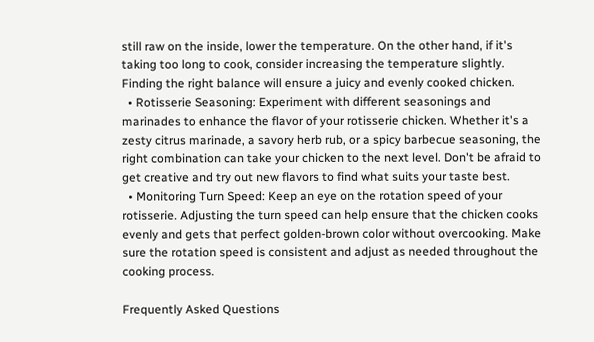still raw on the inside, lower the temperature. On the other hand, if it's taking too long to cook, consider increasing the temperature slightly. Finding the right balance will ensure a juicy and evenly cooked chicken.
  • Rotisserie Seasoning: Experiment with different seasonings and marinades to enhance the flavor of your rotisserie chicken. Whether it's a zesty citrus marinade, a savory herb rub, or a spicy barbecue seasoning, the right combination can take your chicken to the next level. Don't be afraid to get creative and try out new flavors to find what suits your taste best.
  • Monitoring Turn Speed: Keep an eye on the rotation speed of your rotisserie. Adjusting the turn speed can help ensure that the chicken cooks evenly and gets that perfect golden-brown color without overcooking. Make sure the rotation speed is consistent and adjust as needed throughout the cooking process.

Frequently Asked Questions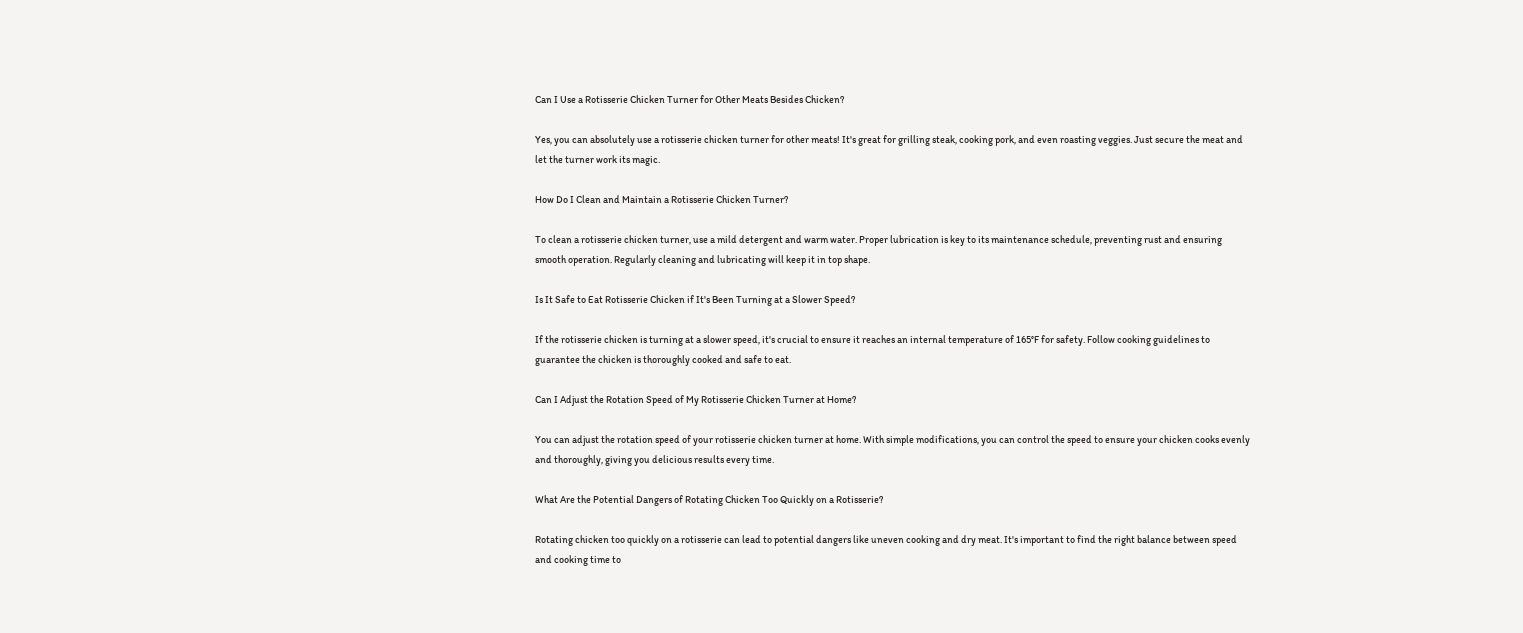Can I Use a Rotisserie Chicken Turner for Other Meats Besides Chicken?

Yes, you can absolutely use a rotisserie chicken turner for other meats! It's great for grilling steak, cooking pork, and even roasting veggies. Just secure the meat and let the turner work its magic.

How Do I Clean and Maintain a Rotisserie Chicken Turner?

To clean a rotisserie chicken turner, use a mild detergent and warm water. Proper lubrication is key to its maintenance schedule, preventing rust and ensuring smooth operation. Regularly cleaning and lubricating will keep it in top shape.

Is It Safe to Eat Rotisserie Chicken if It's Been Turning at a Slower Speed?

If the rotisserie chicken is turning at a slower speed, it's crucial to ensure it reaches an internal temperature of 165°F for safety. Follow cooking guidelines to guarantee the chicken is thoroughly cooked and safe to eat.

Can I Adjust the Rotation Speed of My Rotisserie Chicken Turner at Home?

You can adjust the rotation speed of your rotisserie chicken turner at home. With simple modifications, you can control the speed to ensure your chicken cooks evenly and thoroughly, giving you delicious results every time.

What Are the Potential Dangers of Rotating Chicken Too Quickly on a Rotisserie?

Rotating chicken too quickly on a rotisserie can lead to potential dangers like uneven cooking and dry meat. It's important to find the right balance between speed and cooking time to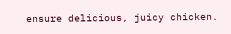ensure delicious, juicy chicken.